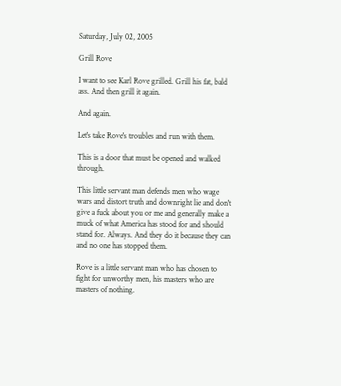Saturday, July 02, 2005

Grill Rove

I want to see Karl Rove grilled. Grill his fat, bald ass. And then grill it again.

And again.

Let's take Rove's troubles and run with them.

This is a door that must be opened and walked through.

This little servant man defends men who wage wars and distort truth and downright lie and don't give a fuck about you or me and generally make a muck of what America has stood for and should stand for. Always. And they do it because they can and no one has stopped them.

Rove is a little servant man who has chosen to fight for unworthy men, his masters who are masters of nothing.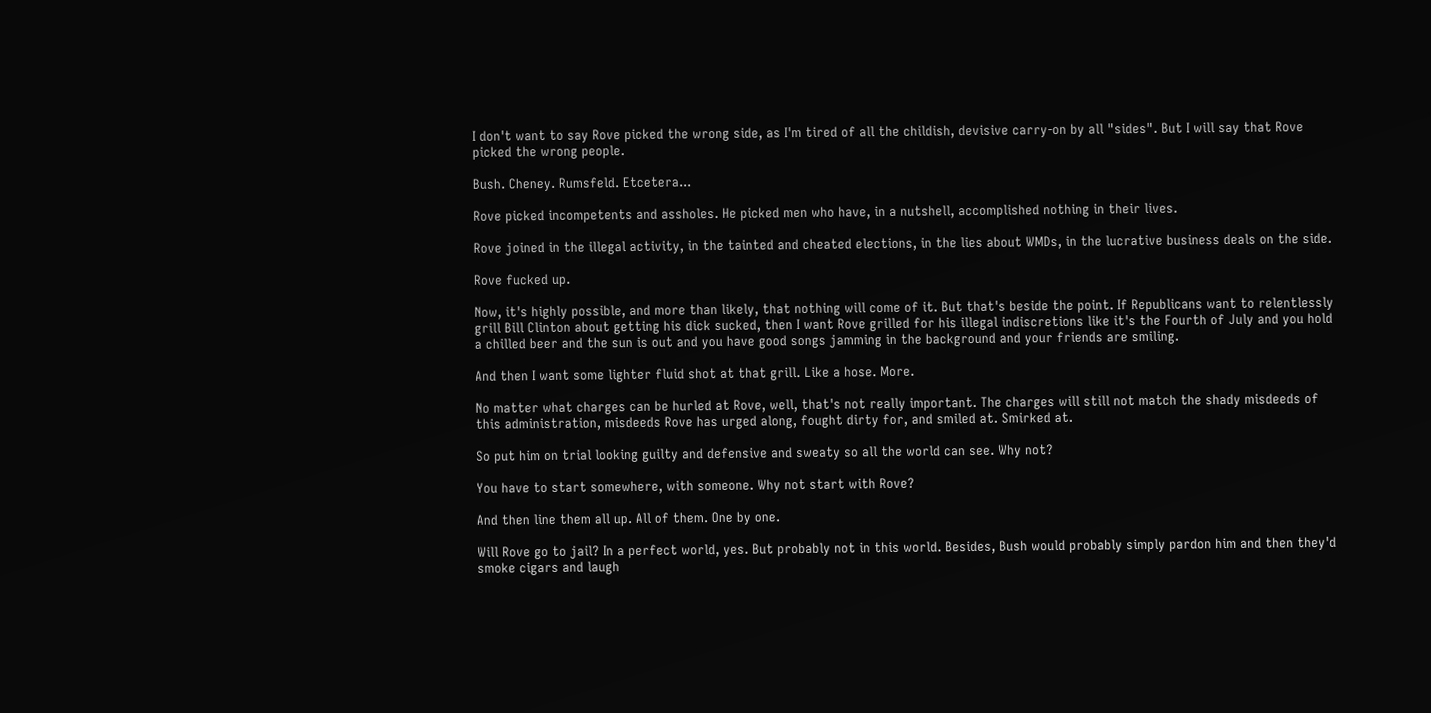I don't want to say Rove picked the wrong side, as I'm tired of all the childish, devisive carry-on by all "sides". But I will say that Rove picked the wrong people.

Bush. Cheney. Rumsfeld. Etcetera...

Rove picked incompetents and assholes. He picked men who have, in a nutshell, accomplished nothing in their lives.

Rove joined in the illegal activity, in the tainted and cheated elections, in the lies about WMDs, in the lucrative business deals on the side.

Rove fucked up.

Now, it's highly possible, and more than likely, that nothing will come of it. But that's beside the point. If Republicans want to relentlessly grill Bill Clinton about getting his dick sucked, then I want Rove grilled for his illegal indiscretions like it's the Fourth of July and you hold a chilled beer and the sun is out and you have good songs jamming in the background and your friends are smiling.

And then I want some lighter fluid shot at that grill. Like a hose. More.

No matter what charges can be hurled at Rove, well, that's not really important. The charges will still not match the shady misdeeds of this administration, misdeeds Rove has urged along, fought dirty for, and smiled at. Smirked at.

So put him on trial looking guilty and defensive and sweaty so all the world can see. Why not?

You have to start somewhere, with someone. Why not start with Rove?

And then line them all up. All of them. One by one.

Will Rove go to jail? In a perfect world, yes. But probably not in this world. Besides, Bush would probably simply pardon him and then they'd smoke cigars and laugh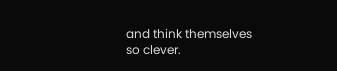and think themselves so clever.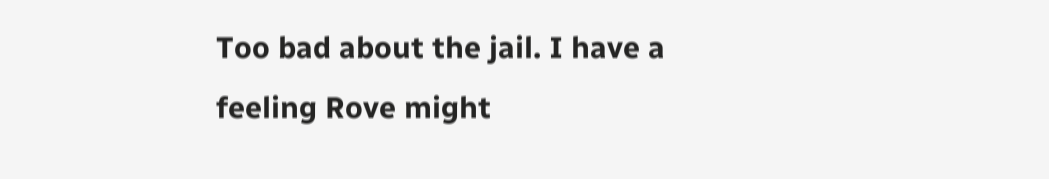Too bad about the jail. I have a feeling Rove might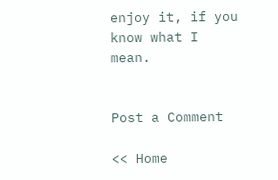enjoy it, if you know what I mean.


Post a Comment

<< Home